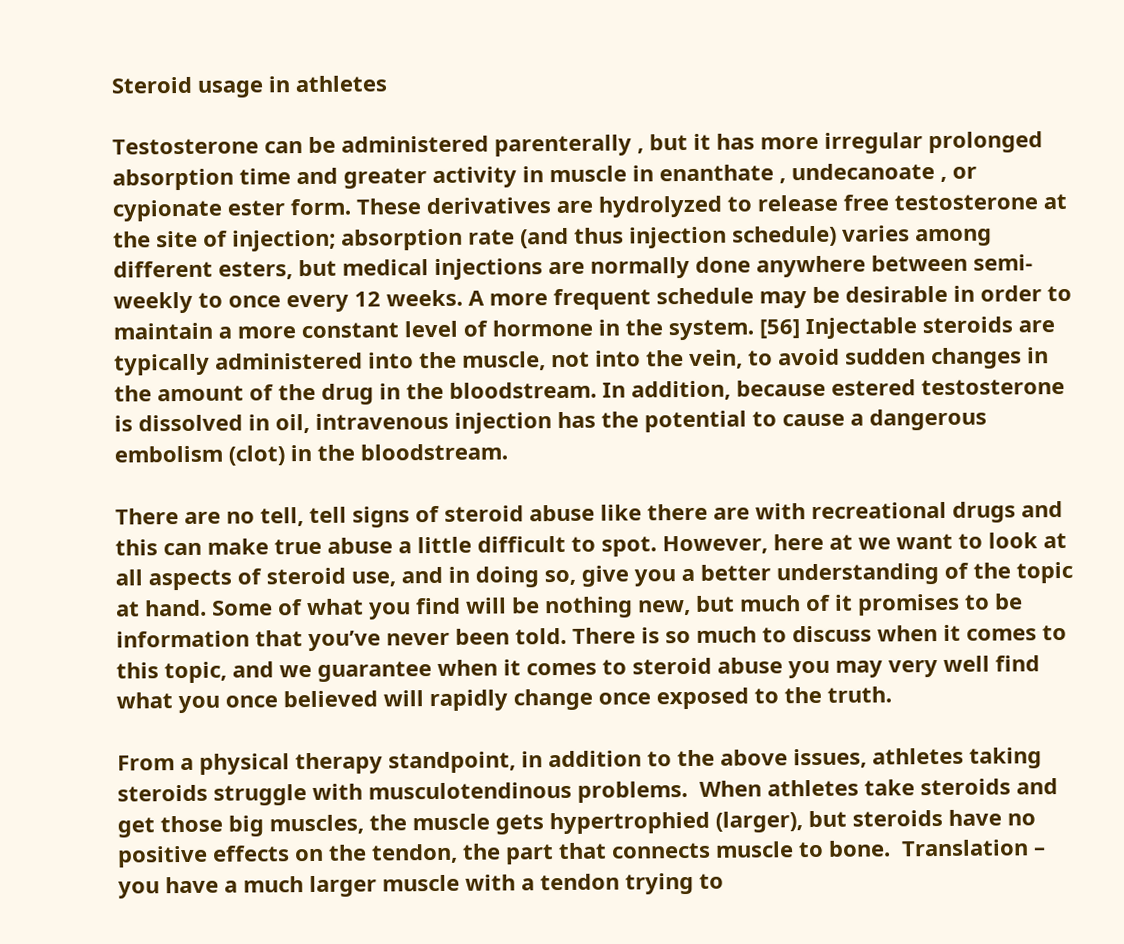Steroid usage in athletes

Testosterone can be administered parenterally , but it has more irregular prolonged absorption time and greater activity in muscle in enanthate , undecanoate , or cypionate ester form. These derivatives are hydrolyzed to release free testosterone at the site of injection; absorption rate (and thus injection schedule) varies among different esters, but medical injections are normally done anywhere between semi-weekly to once every 12 weeks. A more frequent schedule may be desirable in order to maintain a more constant level of hormone in the system. [56] Injectable steroids are typically administered into the muscle, not into the vein, to avoid sudden changes in the amount of the drug in the bloodstream. In addition, because estered testosterone is dissolved in oil, intravenous injection has the potential to cause a dangerous embolism (clot) in the bloodstream.

There are no tell, tell signs of steroid abuse like there are with recreational drugs and this can make true abuse a little difficult to spot. However, here at we want to look at all aspects of steroid use, and in doing so, give you a better understanding of the topic at hand. Some of what you find will be nothing new, but much of it promises to be information that you’ve never been told. There is so much to discuss when it comes to this topic, and we guarantee when it comes to steroid abuse you may very well find what you once believed will rapidly change once exposed to the truth.

From a physical therapy standpoint, in addition to the above issues, athletes taking steroids struggle with musculotendinous problems.  When athletes take steroids and get those big muscles, the muscle gets hypertrophied (larger), but steroids have no positive effects on the tendon, the part that connects muscle to bone.  Translation – you have a much larger muscle with a tendon trying to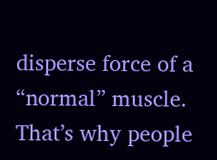disperse force of a “normal” muscle.  That’s why people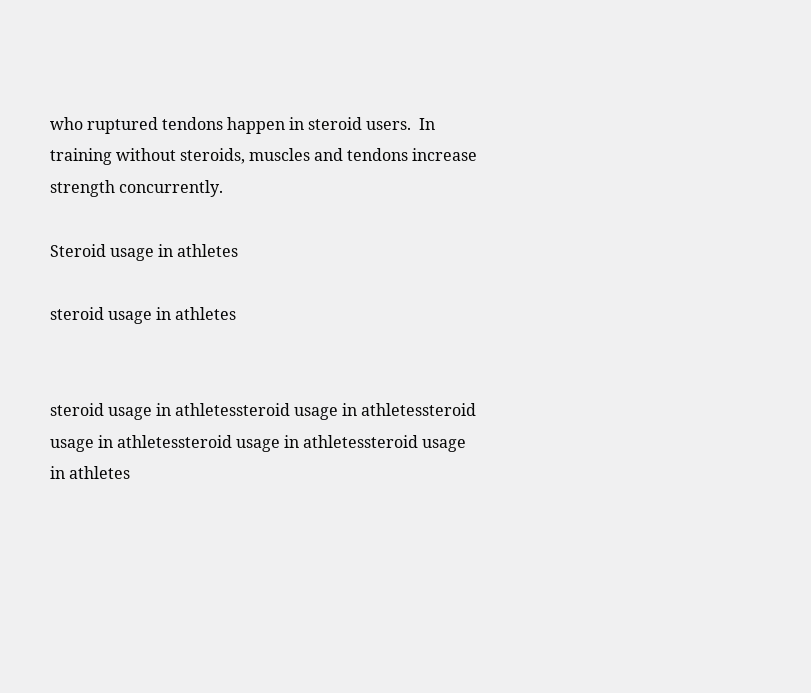who ruptured tendons happen in steroid users.  In training without steroids, muscles and tendons increase strength concurrently.

Steroid usage in athletes

steroid usage in athletes


steroid usage in athletessteroid usage in athletessteroid usage in athletessteroid usage in athletessteroid usage in athletes